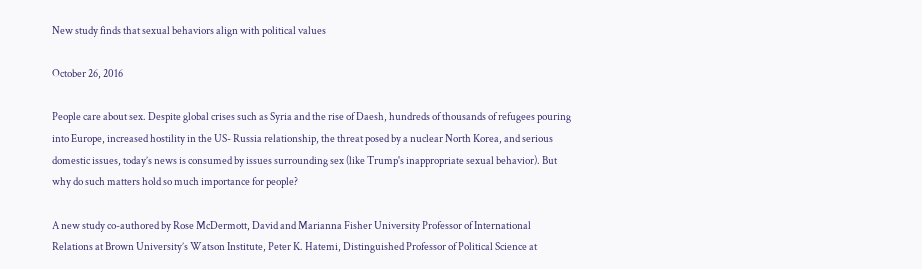New study finds that sexual behaviors align with political values

October 26, 2016

People care about sex. Despite global crises such as Syria and the rise of Daesh, hundreds of thousands of refugees pouring into Europe, increased hostility in the US- Russia relationship, the threat posed by a nuclear North Korea, and serious domestic issues, today’s news is consumed by issues surrounding sex (like Trump's inappropriate sexual behavior). But why do such matters hold so much importance for people?

A new study co-authored by Rose McDermott, David and Marianna Fisher University Professor of International Relations at Brown University’s Watson Institute, Peter K. Hatemi, Distinguished Professor of Political Science at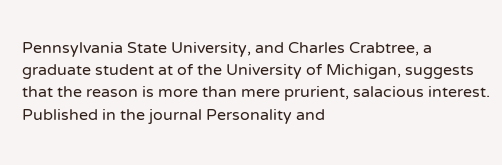Pennsylvania State University, and Charles Crabtree, a graduate student at of the University of Michigan, suggests that the reason is more than mere prurient, salacious interest. Published in the journal Personality and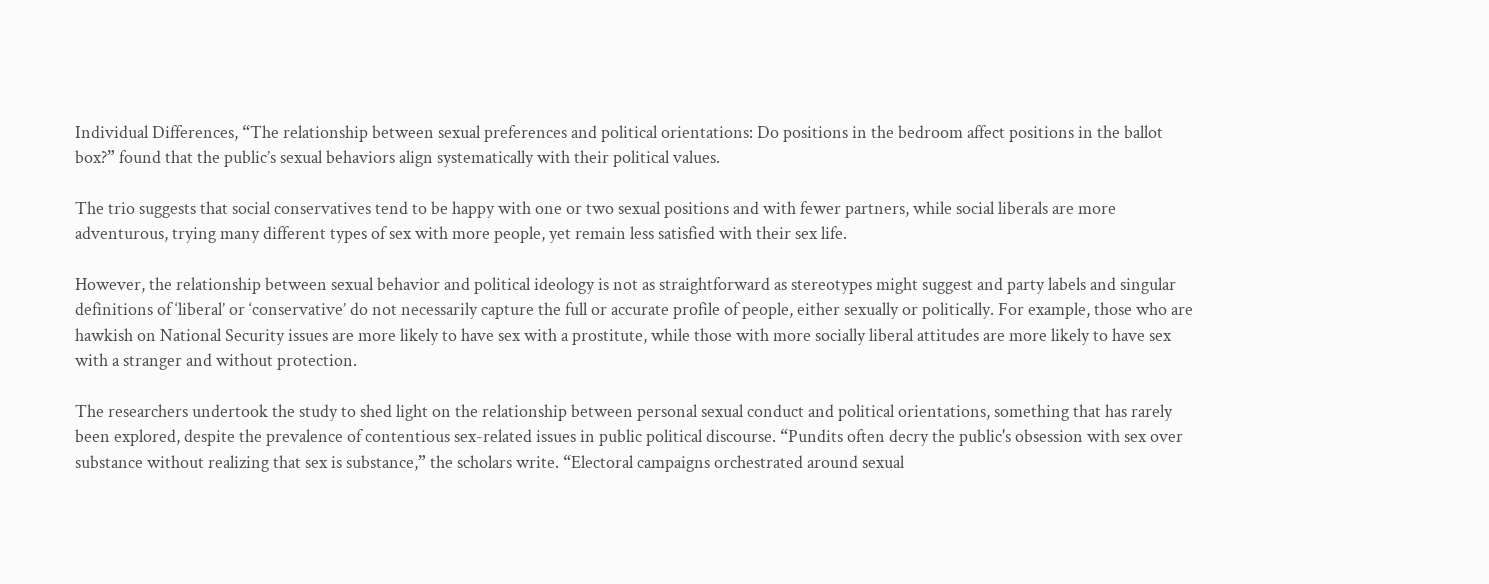Individual Differences, “The relationship between sexual preferences and political orientations: Do positions in the bedroom affect positions in the ballot box?” found that the public’s sexual behaviors align systematically with their political values.

The trio suggests that social conservatives tend to be happy with one or two sexual positions and with fewer partners, while social liberals are more adventurous, trying many different types of sex with more people, yet remain less satisfied with their sex life.

However, the relationship between sexual behavior and political ideology is not as straightforward as stereotypes might suggest and party labels and singular definitions of ‘liberal’ or ‘conservative’ do not necessarily capture the full or accurate profile of people, either sexually or politically. For example, those who are hawkish on National Security issues are more likely to have sex with a prostitute, while those with more socially liberal attitudes are more likely to have sex with a stranger and without protection.

The researchers undertook the study to shed light on the relationship between personal sexual conduct and political orientations, something that has rarely been explored, despite the prevalence of contentious sex-related issues in public political discourse. “Pundits often decry the public's obsession with sex over substance without realizing that sex is substance,” the scholars write. “Electoral campaigns orchestrated around sexual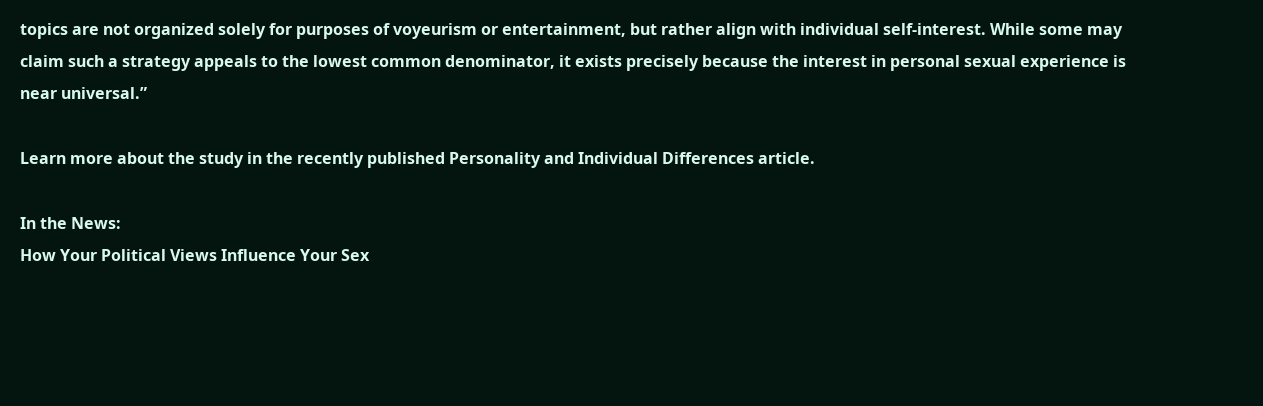topics are not organized solely for purposes of voyeurism or entertainment, but rather align with individual self-interest. While some may claim such a strategy appeals to the lowest common denominator, it exists precisely because the interest in personal sexual experience is near universal.”

Learn more about the study in the recently published Personality and Individual Differences article.

In the News:
How Your Political Views Influence Your Sex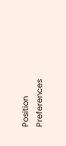Position Preferences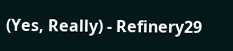(Yes, Really) - Refinery29